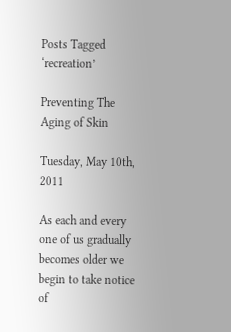Posts Tagged ‘recreation’

Preventing The Aging of Skin

Tuesday, May 10th, 2011

As each and every one of us gradually becomes older we begin to take notice of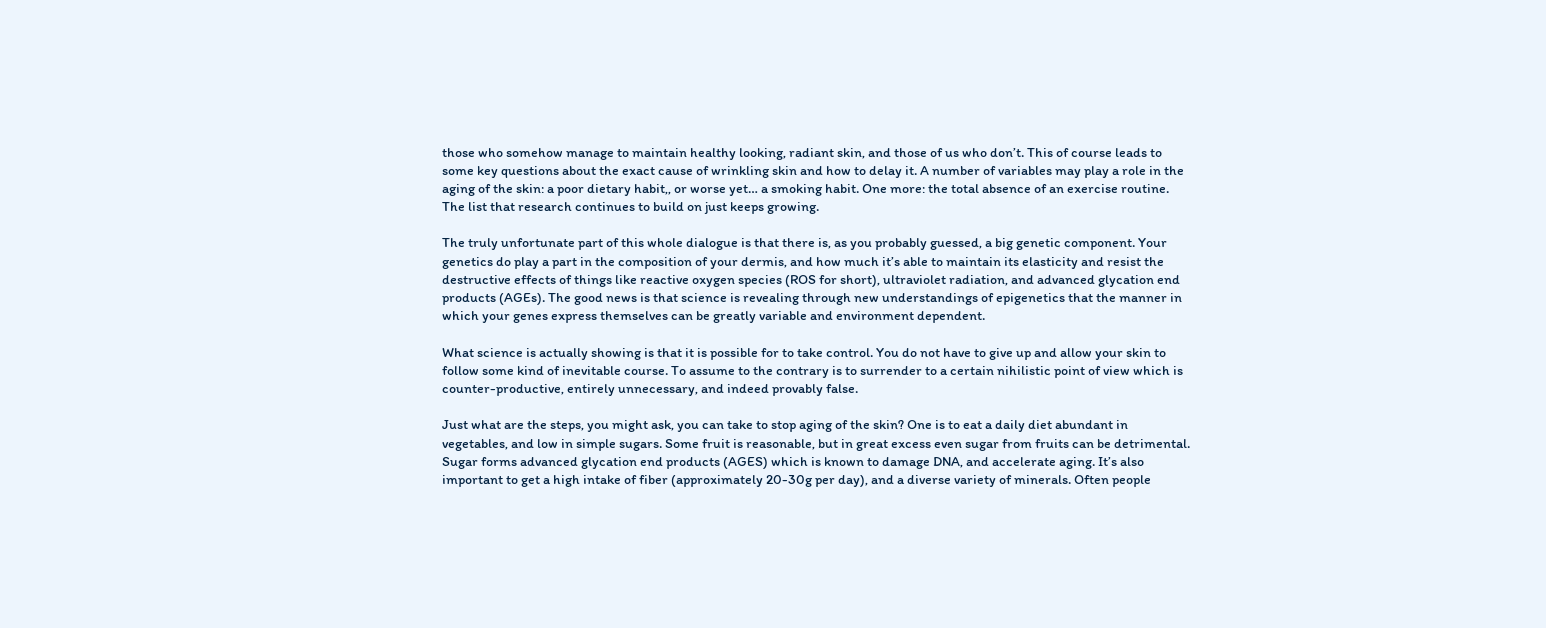those who somehow manage to maintain healthy looking, radiant skin, and those of us who don’t. This of course leads to some key questions about the exact cause of wrinkling skin and how to delay it. A number of variables may play a role in the aging of the skin: a poor dietary habit,, or worse yet… a smoking habit. One more: the total absence of an exercise routine. The list that research continues to build on just keeps growing.

The truly unfortunate part of this whole dialogue is that there is, as you probably guessed, a big genetic component. Your genetics do play a part in the composition of your dermis, and how much it’s able to maintain its elasticity and resist the destructive effects of things like reactive oxygen species (ROS for short), ultraviolet radiation, and advanced glycation end products (AGEs). The good news is that science is revealing through new understandings of epigenetics that the manner in which your genes express themselves can be greatly variable and environment dependent.

What science is actually showing is that it is possible for to take control. You do not have to give up and allow your skin to follow some kind of inevitable course. To assume to the contrary is to surrender to a certain nihilistic point of view which is counter-productive, entirely unnecessary, and indeed provably false.

Just what are the steps, you might ask, you can take to stop aging of the skin? One is to eat a daily diet abundant in vegetables, and low in simple sugars. Some fruit is reasonable, but in great excess even sugar from fruits can be detrimental. Sugar forms advanced glycation end products (AGES) which is known to damage DNA, and accelerate aging. It’s also important to get a high intake of fiber (approximately 20-30g per day), and a diverse variety of minerals. Often people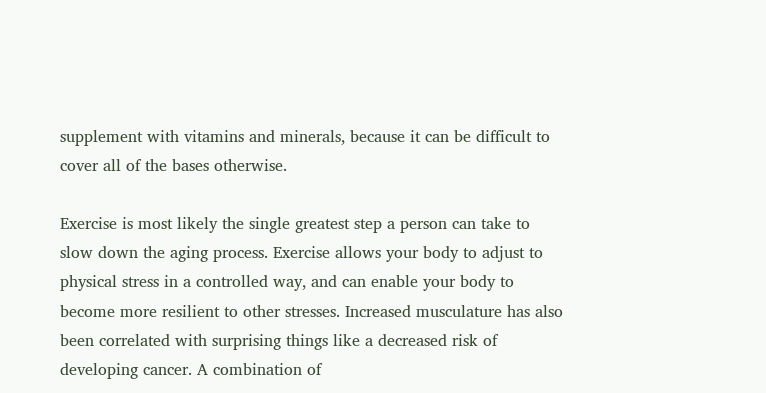supplement with vitamins and minerals, because it can be difficult to cover all of the bases otherwise.

Exercise is most likely the single greatest step a person can take to slow down the aging process. Exercise allows your body to adjust to physical stress in a controlled way, and can enable your body to become more resilient to other stresses. Increased musculature has also been correlated with surprising things like a decreased risk of developing cancer. A combination of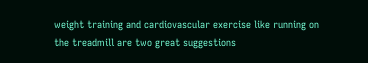weight training and cardiovascular exercise like running on the treadmill are two great suggestions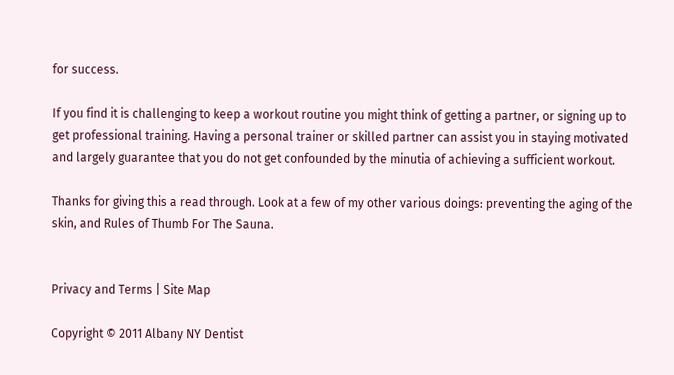for success.

If you find it is challenging to keep a workout routine you might think of getting a partner, or signing up to get professional training. Having a personal trainer or skilled partner can assist you in staying motivated and largely guarantee that you do not get confounded by the minutia of achieving a sufficient workout.

Thanks for giving this a read through. Look at a few of my other various doings: preventing the aging of the skin, and Rules of Thumb For The Sauna.


Privacy and Terms | Site Map

Copyright © 2011 Albany NY Dentist